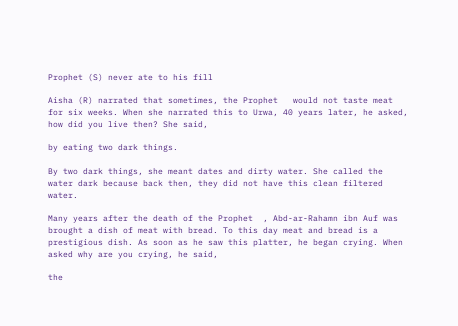Prophet (S) never ate to his fill

Aisha (R) narrated that sometimes, the Prophet   would not taste meat for six weeks. When she narrated this to Urwa, 40 years later, he asked, how did you live then? She said,

by eating two dark things.

By two dark things, she meant dates and dirty water. She called the water dark because back then, they did not have this clean filtered water.

Many years after the death of the Prophet  , Abd-ar-Rahamn ibn Auf was brought a dish of meat with bread. To this day meat and bread is a prestigious dish. As soon as he saw this platter, he began crying. When asked why are you crying, he said,

the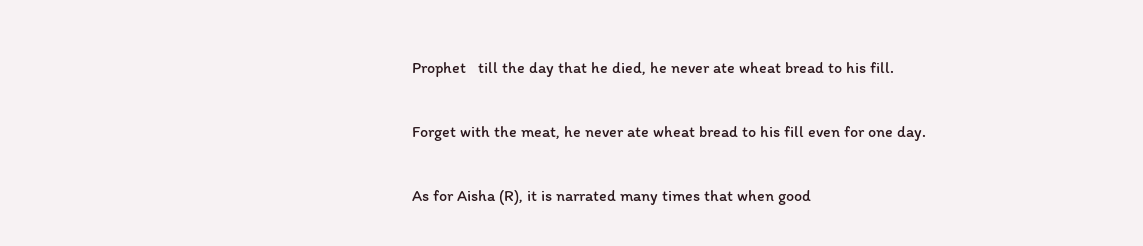Prophet   till the day that he died, he never ate wheat bread to his fill.

Forget with the meat, he never ate wheat bread to his fill even for one day.

As for Aisha (R), it is narrated many times that when good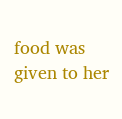food was given to her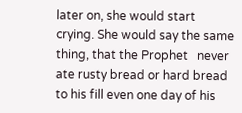later on, she would start crying. She would say the same thing, that the Prophet   never ate rusty bread or hard bread to his fill even one day of his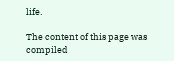life.

The content of this page was compiled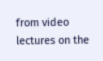from video lectures on the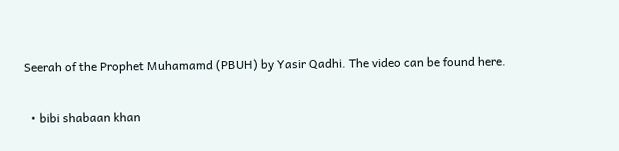Seerah of the Prophet Muhamamd (PBUH) by Yasir Qadhi. The video can be found here.

  • bibi shabaan khan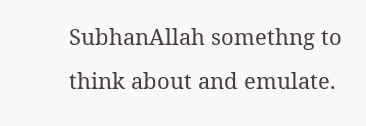SubhanAllah somethng to think about and emulate.